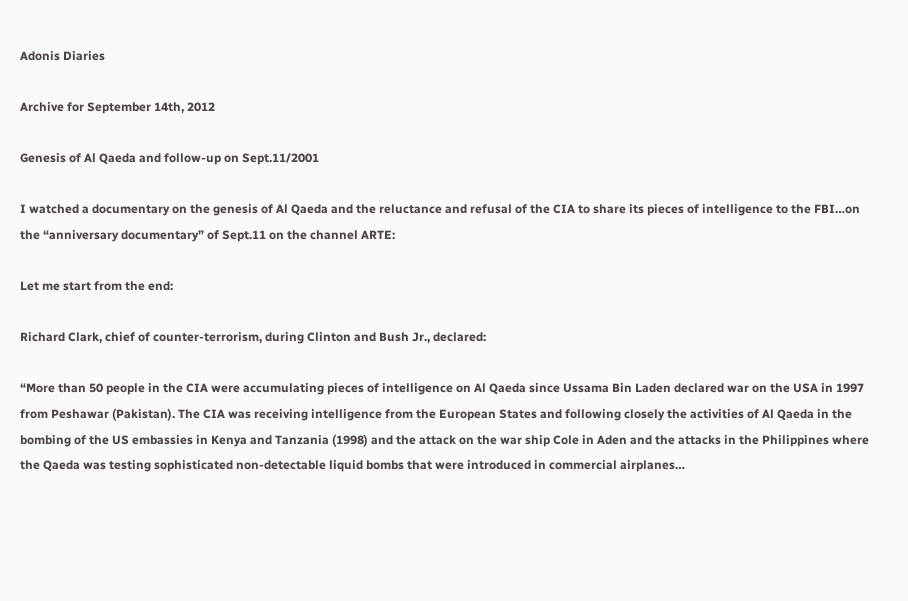Adonis Diaries

Archive for September 14th, 2012

Genesis of Al Qaeda and follow-up on Sept.11/2001

I watched a documentary on the genesis of Al Qaeda and the reluctance and refusal of the CIA to share its pieces of intelligence to the FBI…on the “anniversary documentary” of Sept.11 on the channel ARTE:

Let me start from the end:

Richard Clark, chief of counter-terrorism, during Clinton and Bush Jr., declared:

“More than 50 people in the CIA were accumulating pieces of intelligence on Al Qaeda since Ussama Bin Laden declared war on the USA in 1997 from Peshawar (Pakistan). The CIA was receiving intelligence from the European States and following closely the activities of Al Qaeda in the bombing of the US embassies in Kenya and Tanzania (1998) and the attack on the war ship Cole in Aden and the attacks in the Philippines where the Qaeda was testing sophisticated non-detectable liquid bombs that were introduced in commercial airplanes…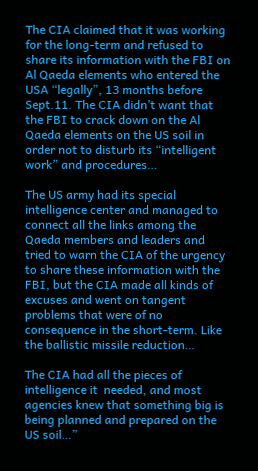The CIA claimed that it was working for the long-term and refused to share its information with the FBI on Al Qaeda elements who entered the USA “legally”, 13 months before Sept.11. The CIA didn’t want that the FBI to crack down on the Al Qaeda elements on the US soil in order not to disturb its “intelligent work” and procedures…

The US army had its special intelligence center and managed to connect all the links among the Qaeda members and leaders and tried to warn the CIA of the urgency to share these information with the FBI, but the CIA made all kinds of excuses and went on tangent problems that were of no consequence in the short-term. Like the ballistic missile reduction…

The CIA had all the pieces of intelligence it  needed, and most agencies knew that something big is being planned and prepared on the US soil…”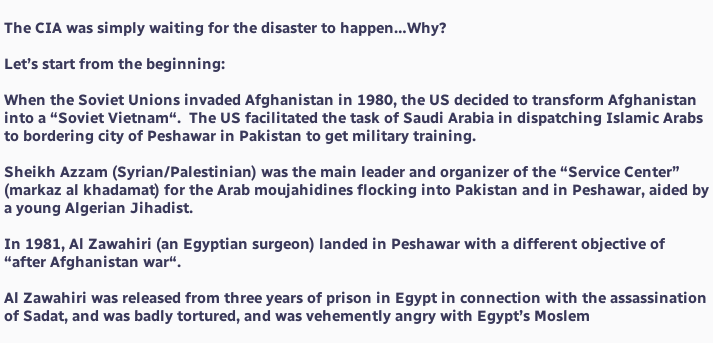The CIA was simply waiting for the disaster to happen…Why?

Let’s start from the beginning:

When the Soviet Unions invaded Afghanistan in 1980, the US decided to transform Afghanistan into a “Soviet Vietnam“.  The US facilitated the task of Saudi Arabia in dispatching Islamic Arabs to bordering city of Peshawar in Pakistan to get military training.

Sheikh Azzam (Syrian/Palestinian) was the main leader and organizer of the “Service Center” (markaz al khadamat) for the Arab moujahidines flocking into Pakistan and in Peshawar, aided by a young Algerian Jihadist.

In 1981, Al Zawahiri (an Egyptian surgeon) landed in Peshawar with a different objective of “after Afghanistan war“.

Al Zawahiri was released from three years of prison in Egypt in connection with the assassination of Sadat, and was badly tortured, and was vehemently angry with Egypt’s Moslem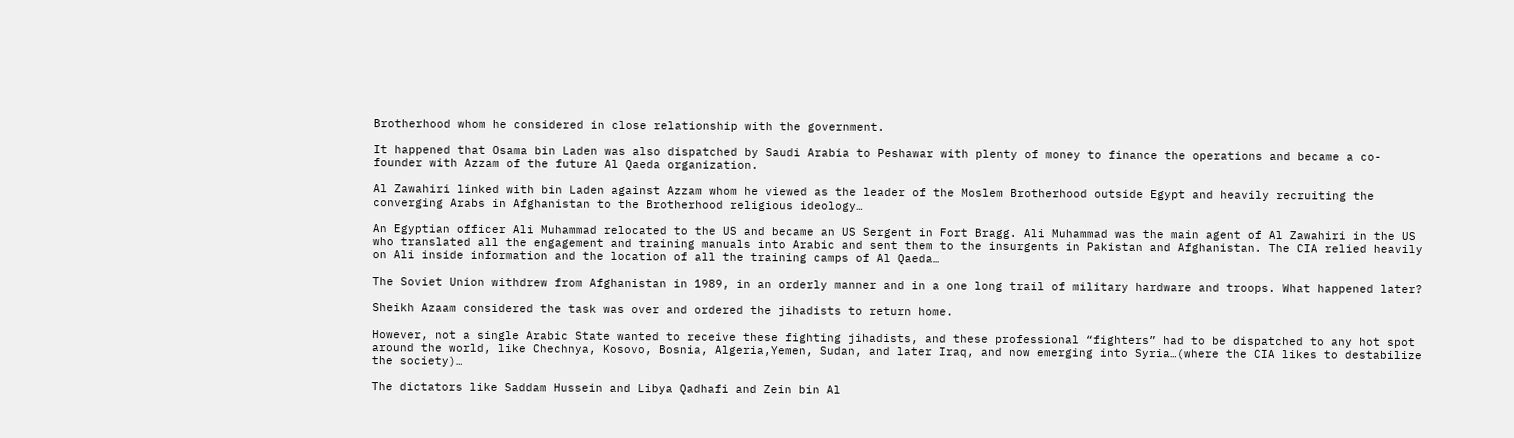Brotherhood whom he considered in close relationship with the government.

It happened that Osama bin Laden was also dispatched by Saudi Arabia to Peshawar with plenty of money to finance the operations and became a co-founder with Azzam of the future Al Qaeda organization.

Al Zawahiri linked with bin Laden against Azzam whom he viewed as the leader of the Moslem Brotherhood outside Egypt and heavily recruiting the converging Arabs in Afghanistan to the Brotherhood religious ideology…

An Egyptian officer Ali Muhammad relocated to the US and became an US Sergent in Fort Bragg. Ali Muhammad was the main agent of Al Zawahiri in the US who translated all the engagement and training manuals into Arabic and sent them to the insurgents in Pakistan and Afghanistan. The CIA relied heavily on Ali inside information and the location of all the training camps of Al Qaeda…

The Soviet Union withdrew from Afghanistan in 1989, in an orderly manner and in a one long trail of military hardware and troops. What happened later?

Sheikh Azaam considered the task was over and ordered the jihadists to return home.

However, not a single Arabic State wanted to receive these fighting jihadists, and these professional “fighters” had to be dispatched to any hot spot around the world, like Chechnya, Kosovo, Bosnia, Algeria,Yemen, Sudan, and later Iraq, and now emerging into Syria…(where the CIA likes to destabilize the society)…

The dictators like Saddam Hussein and Libya Qadhafi and Zein bin Al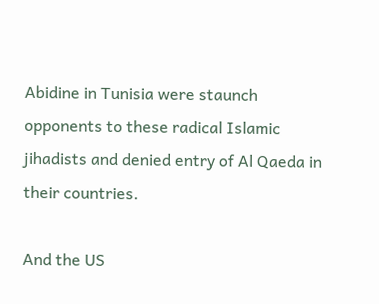Abidine in Tunisia were staunch opponents to these radical Islamic jihadists and denied entry of Al Qaeda in their countries.

And the US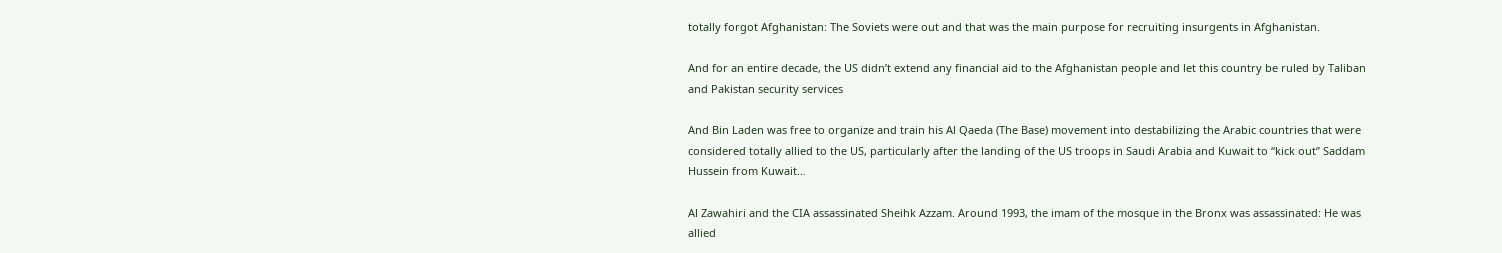totally forgot Afghanistan: The Soviets were out and that was the main purpose for recruiting insurgents in Afghanistan.

And for an entire decade, the US didn’t extend any financial aid to the Afghanistan people and let this country be ruled by Taliban and Pakistan security services

And Bin Laden was free to organize and train his Al Qaeda (The Base) movement into destabilizing the Arabic countries that were considered totally allied to the US, particularly after the landing of the US troops in Saudi Arabia and Kuwait to “kick out” Saddam Hussein from Kuwait…

Al Zawahiri and the CIA assassinated Sheihk Azzam. Around 1993, the imam of the mosque in the Bronx was assassinated: He was allied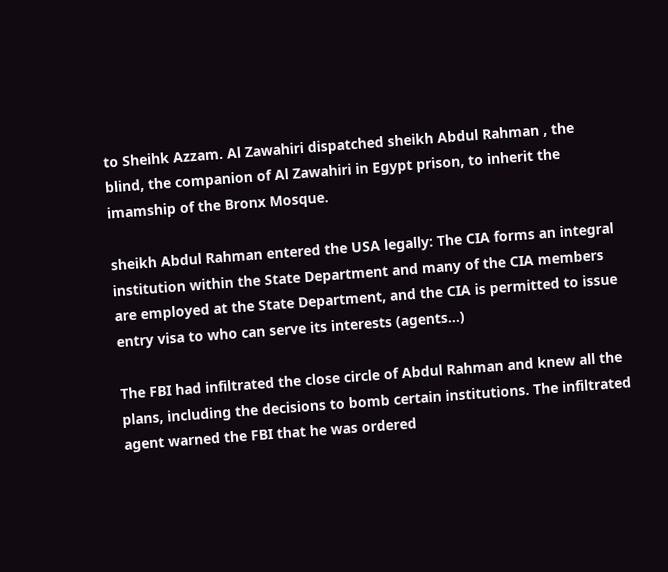to Sheihk Azzam. Al Zawahiri dispatched sheikh Abdul Rahman , the blind, the companion of Al Zawahiri in Egypt prison, to inherit the imamship of the Bronx Mosque.

sheikh Abdul Rahman entered the USA legally: The CIA forms an integral institution within the State Department and many of the CIA members are employed at the State Department, and the CIA is permitted to issue entry visa to who can serve its interests (agents…)

The FBI had infiltrated the close circle of Abdul Rahman and knew all the plans, including the decisions to bomb certain institutions. The infiltrated agent warned the FBI that he was ordered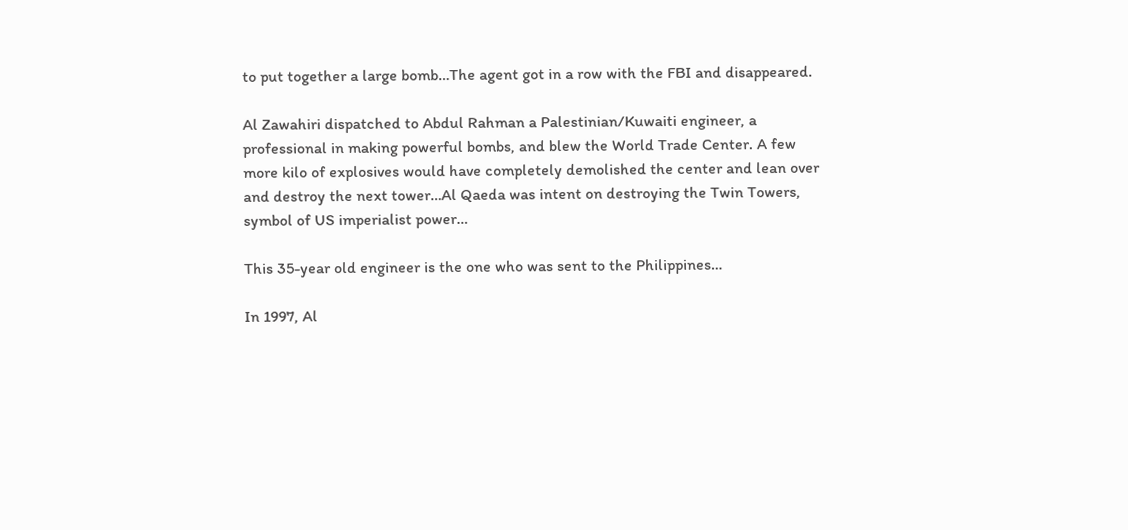to put together a large bomb…The agent got in a row with the FBI and disappeared.

Al Zawahiri dispatched to Abdul Rahman a Palestinian/Kuwaiti engineer, a professional in making powerful bombs, and blew the World Trade Center. A few more kilo of explosives would have completely demolished the center and lean over and destroy the next tower…Al Qaeda was intent on destroying the Twin Towers, symbol of US imperialist power…

This 35-year old engineer is the one who was sent to the Philippines…

In 1997, Al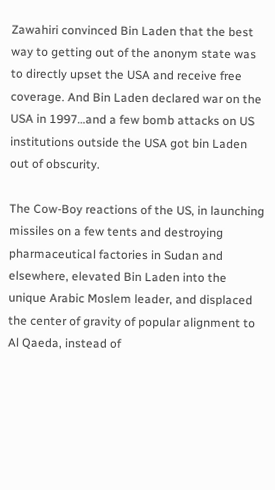Zawahiri convinced Bin Laden that the best way to getting out of the anonym state was to directly upset the USA and receive free coverage. And Bin Laden declared war on the USA in 1997…and a few bomb attacks on US institutions outside the USA got bin Laden out of obscurity.

The Cow-Boy reactions of the US, in launching missiles on a few tents and destroying pharmaceutical factories in Sudan and elsewhere, elevated Bin Laden into the unique Arabic Moslem leader, and displaced the center of gravity of popular alignment to Al Qaeda, instead of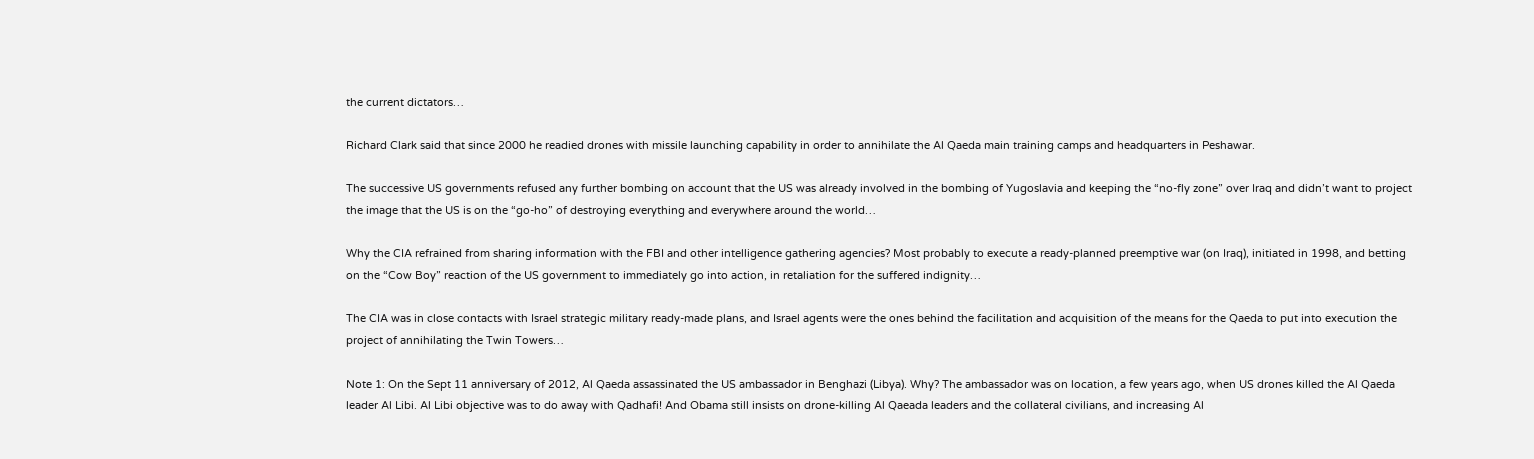the current dictators…

Richard Clark said that since 2000 he readied drones with missile launching capability in order to annihilate the Al Qaeda main training camps and headquarters in Peshawar.

The successive US governments refused any further bombing on account that the US was already involved in the bombing of Yugoslavia and keeping the “no-fly zone” over Iraq and didn’t want to project the image that the US is on the “go-ho” of destroying everything and everywhere around the world…

Why the CIA refrained from sharing information with the FBI and other intelligence gathering agencies? Most probably to execute a ready-planned preemptive war (on Iraq), initiated in 1998, and betting on the “Cow Boy” reaction of the US government to immediately go into action, in retaliation for the suffered indignity…

The CIA was in close contacts with Israel strategic military ready-made plans, and Israel agents were the ones behind the facilitation and acquisition of the means for the Qaeda to put into execution the project of annihilating the Twin Towers…

Note 1: On the Sept 11 anniversary of 2012, Al Qaeda assassinated the US ambassador in Benghazi (Libya). Why? The ambassador was on location, a few years ago, when US drones killed the Al Qaeda leader Al Libi. Al Libi objective was to do away with Qadhafi! And Obama still insists on drone-killing Al Qaeada leaders and the collateral civilians, and increasing Al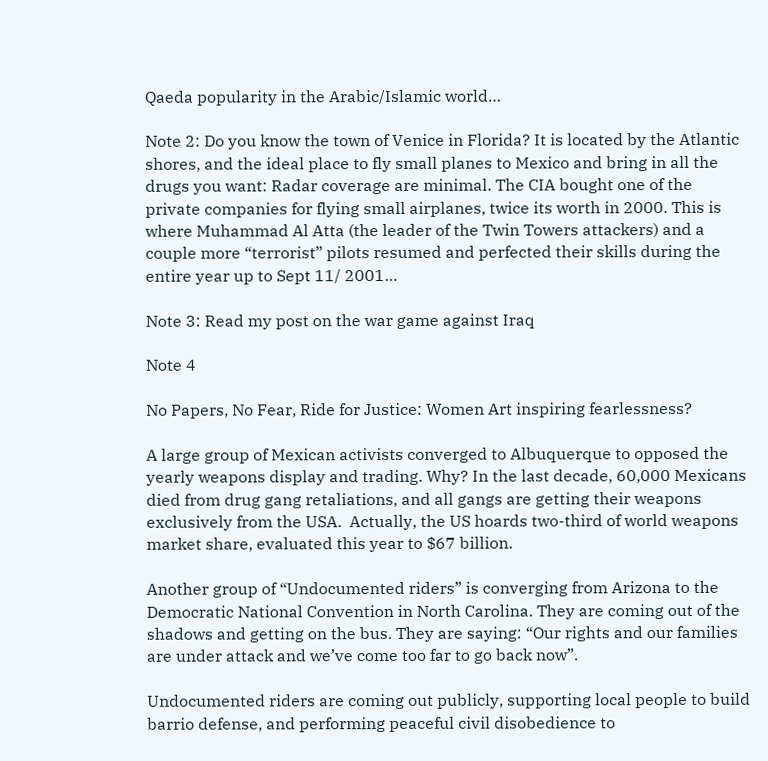Qaeda popularity in the Arabic/Islamic world…

Note 2: Do you know the town of Venice in Florida? It is located by the Atlantic shores, and the ideal place to fly small planes to Mexico and bring in all the drugs you want: Radar coverage are minimal. The CIA bought one of the private companies for flying small airplanes, twice its worth in 2000. This is where Muhammad Al Atta (the leader of the Twin Towers attackers) and a couple more “terrorist” pilots resumed and perfected their skills during the entire year up to Sept 11/ 2001…

Note 3: Read my post on the war game against Iraq

Note 4

No Papers, No Fear, Ride for Justice: Women Art inspiring fearlessness?

A large group of Mexican activists converged to Albuquerque to opposed the yearly weapons display and trading. Why? In the last decade, 60,000 Mexicans died from drug gang retaliations, and all gangs are getting their weapons exclusively from the USA.  Actually, the US hoards two-third of world weapons market share, evaluated this year to $67 billion.

Another group of “Undocumented riders” is converging from Arizona to the Democratic National Convention in North Carolina. They are coming out of the shadows and getting on the bus. They are saying: “Our rights and our families are under attack and we’ve come too far to go back now”.

Undocumented riders are coming out publicly, supporting local people to build barrio defense, and performing peaceful civil disobedience to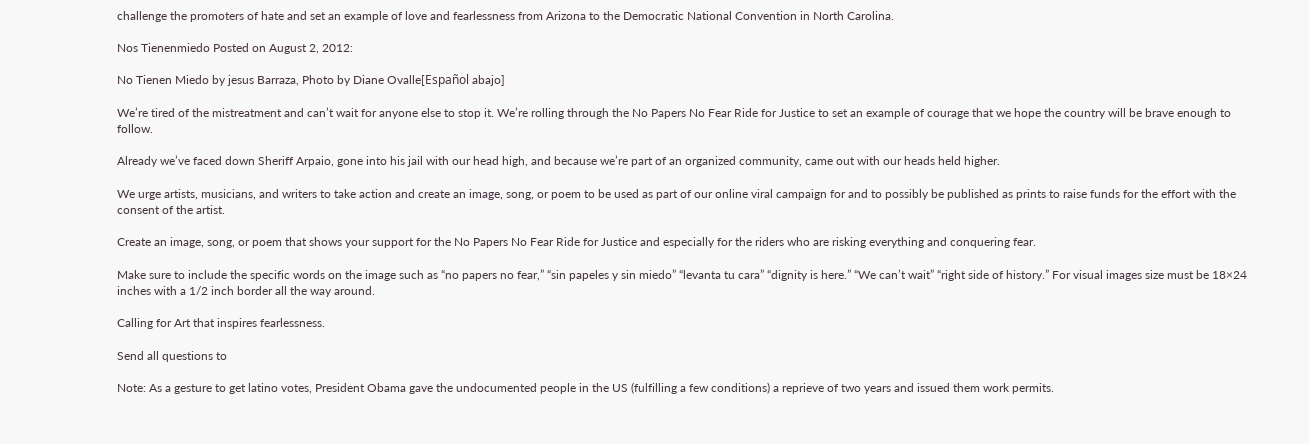challenge the promoters of hate and set an example of love and fearlessness from Arizona to the Democratic National Convention in North Carolina.

Nos Tienenmiedo Posted on August 2, 2012:

No Tienen Miedo by jesus Barraza, Photo by Diane Ovalle[Español abajo]

We’re tired of the mistreatment and can’t wait for anyone else to stop it. We’re rolling through the No Papers No Fear Ride for Justice to set an example of courage that we hope the country will be brave enough to follow.

Already we’ve faced down Sheriff Arpaio, gone into his jail with our head high, and because we’re part of an organized community, came out with our heads held higher.

We urge artists, musicians, and writers to take action and create an image, song, or poem to be used as part of our online viral campaign for and to possibly be published as prints to raise funds for the effort with the consent of the artist.

Create an image, song, or poem that shows your support for the No Papers No Fear Ride for Justice and especially for the riders who are risking everything and conquering fear.

Make sure to include the specific words on the image such as “no papers no fear,” “sin papeles y sin miedo” “levanta tu cara” “dignity is here.” “We can’t wait” “right side of history.” For visual images size must be 18×24 inches with a 1/2 inch border all the way around.

Calling for Art that inspires fearlessness.

Send all questions to

Note: As a gesture to get latino votes, President Obama gave the undocumented people in the US (fulfilling a few conditions) a reprieve of two years and issued them work permits.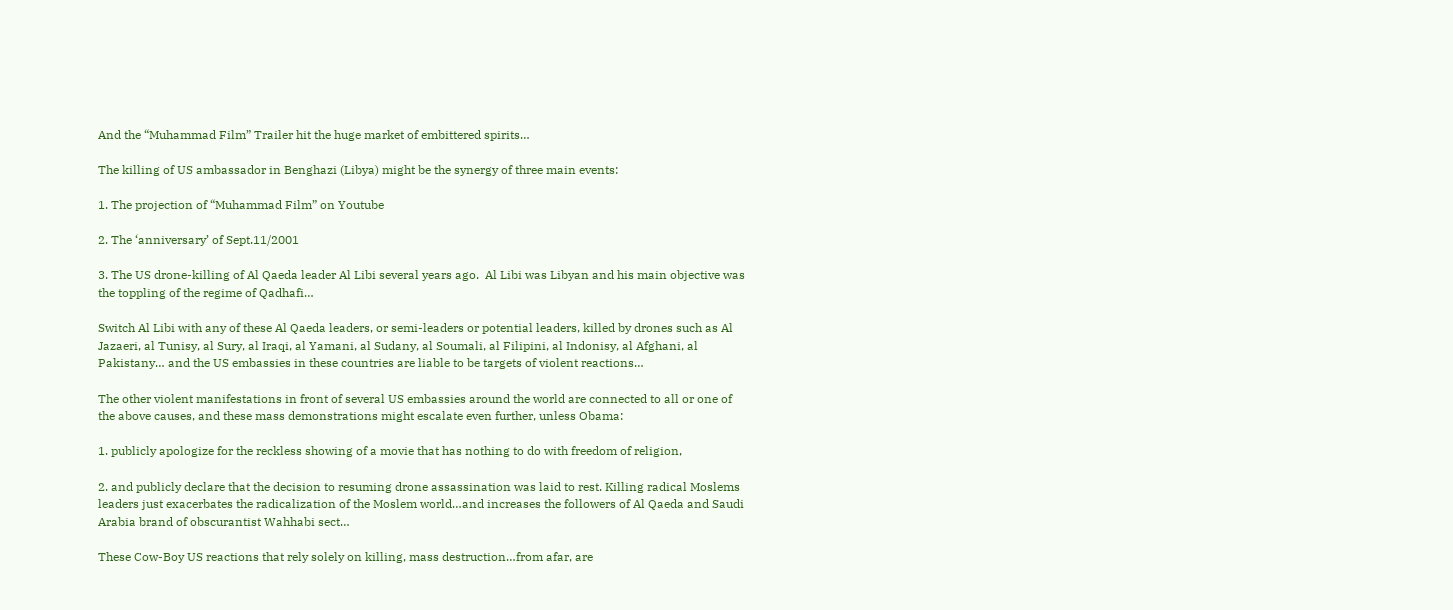And the “Muhammad Film” Trailer hit the huge market of embittered spirits…

The killing of US ambassador in Benghazi (Libya) might be the synergy of three main events:

1. The projection of “Muhammad Film” on Youtube

2. The ‘anniversary’ of Sept.11/2001

3. The US drone-killing of Al Qaeda leader Al Libi several years ago.  Al Libi was Libyan and his main objective was the toppling of the regime of Qadhafi…

Switch Al Libi with any of these Al Qaeda leaders, or semi-leaders or potential leaders, killed by drones such as Al Jazaeri, al Tunisy, al Sury, al Iraqi, al Yamani, al Sudany, al Soumali, al Filipini, al Indonisy, al Afghani, al Pakistany… and the US embassies in these countries are liable to be targets of violent reactions…

The other violent manifestations in front of several US embassies around the world are connected to all or one of the above causes, and these mass demonstrations might escalate even further, unless Obama:

1. publicly apologize for the reckless showing of a movie that has nothing to do with freedom of religion,

2. and publicly declare that the decision to resuming drone assassination was laid to rest. Killing radical Moslems leaders just exacerbates the radicalization of the Moslem world…and increases the followers of Al Qaeda and Saudi Arabia brand of obscurantist Wahhabi sect…

These Cow-Boy US reactions that rely solely on killing, mass destruction…from afar, are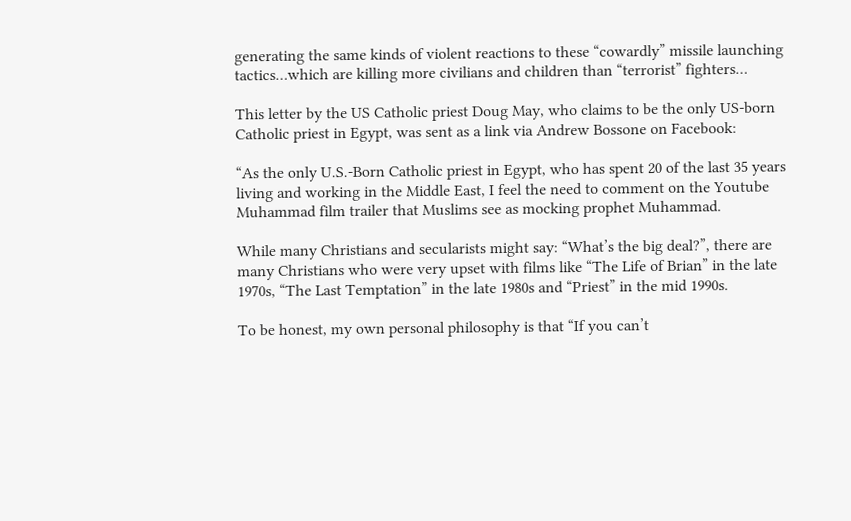generating the same kinds of violent reactions to these “cowardly” missile launching tactics…which are killing more civilians and children than “terrorist” fighters…

This letter by the US Catholic priest Doug May, who claims to be the only US-born Catholic priest in Egypt, was sent as a link via Andrew Bossone on Facebook:

“As the only U.S.-Born Catholic priest in Egypt, who has spent 20 of the last 35 years living and working in the Middle East, I feel the need to comment on the Youtube Muhammad film trailer that Muslims see as mocking prophet Muhammad.

While many Christians and secularists might say: “What’s the big deal?”, there are many Christians who were very upset with films like “The Life of Brian” in the late 1970s, “The Last Temptation” in the late 1980s and “Priest” in the mid 1990s.

To be honest, my own personal philosophy is that “If you can’t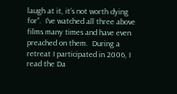laugh at it, it’s not worth dying for”.  I’ve watched all three above films many times and have even preached on them.  During a retreat I participated in 2006, I read the Da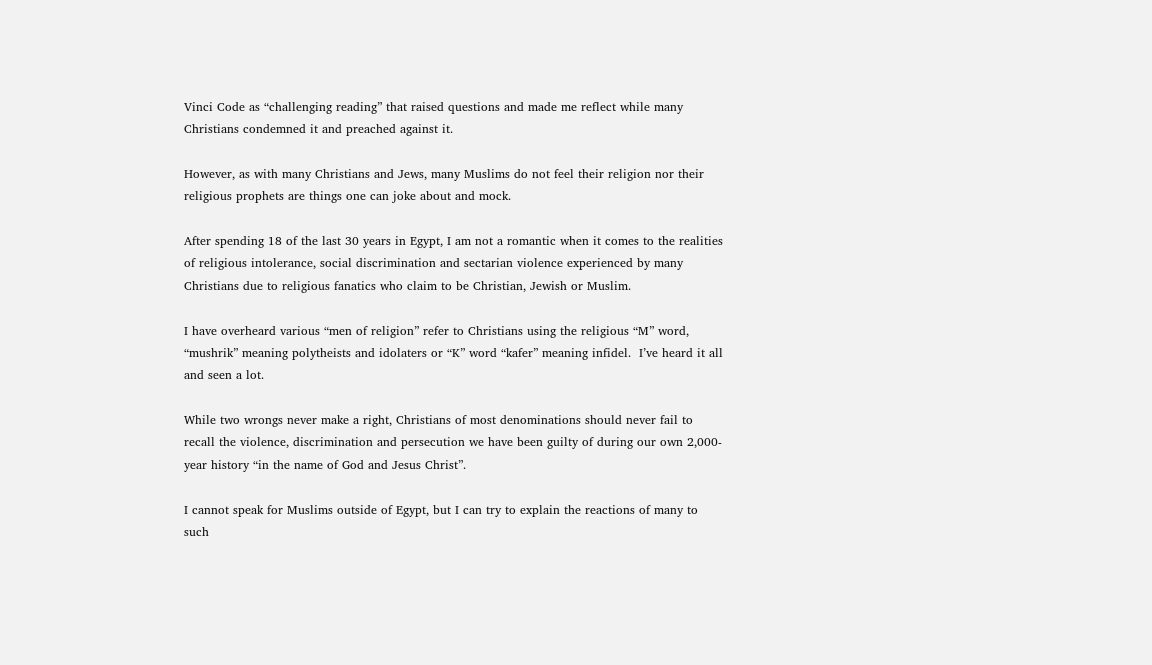Vinci Code as “challenging reading” that raised questions and made me reflect while many Christians condemned it and preached against it.

However, as with many Christians and Jews, many Muslims do not feel their religion nor their religious prophets are things one can joke about and mock.

After spending 18 of the last 30 years in Egypt, I am not a romantic when it comes to the realities of religious intolerance, social discrimination and sectarian violence experienced by many Christians due to religious fanatics who claim to be Christian, Jewish or Muslim.

I have overheard various “men of religion” refer to Christians using the religious “M” word, “mushrik” meaning polytheists and idolaters or “K” word “kafer” meaning infidel.  I’ve heard it all and seen a lot.

While two wrongs never make a right, Christians of most denominations should never fail to recall the violence, discrimination and persecution we have been guilty of during our own 2,000-year history “in the name of God and Jesus Christ”.

I cannot speak for Muslims outside of Egypt, but I can try to explain the reactions of many to such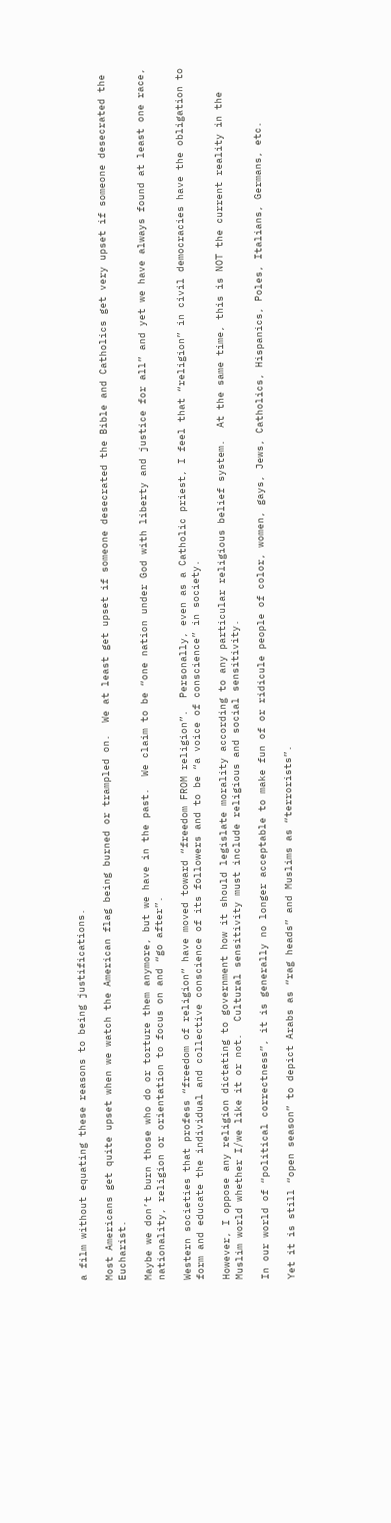a film without equating these reasons to being justifications.

Most Americans get quite upset when we watch the American flag being burned or trampled on.  We at least get upset if someone desecrated the Bible and Catholics get very upset if someone desecrated the Eucharist.

Maybe we don’t burn those who do or torture them anymore, but we have in the past.  We claim to be “one nation under God with liberty and justice for all” and yet we have always found at least one race, nationality, religion or orientation to focus on and “go after”.

Western societies that profess “freedom of religion” have moved toward “freedom FROM religion”.  Personally, even as a Catholic priest, I feel that “religion” in civil democracies have the obligation to form and educate the individual and collective conscience of its followers and to be “a voice of conscience” in society.

However, I oppose any religion dictating to government how it should legislate morality according to any particular religious belief system.  At the same time, this is NOT the current reality in the Muslim world whether I/we like it or not.  Cultural sensitivity must include religious and social sensitivity.

In our world of “political correctness”, it is generally no longer acceptable to make fun of or ridicule people of color, women, gays, Jews, Catholics, Hispanics, Poles, Italians, Germans, etc.

Yet it is still “open season” to depict Arabs as “rag heads” and Muslims as “terrorists”.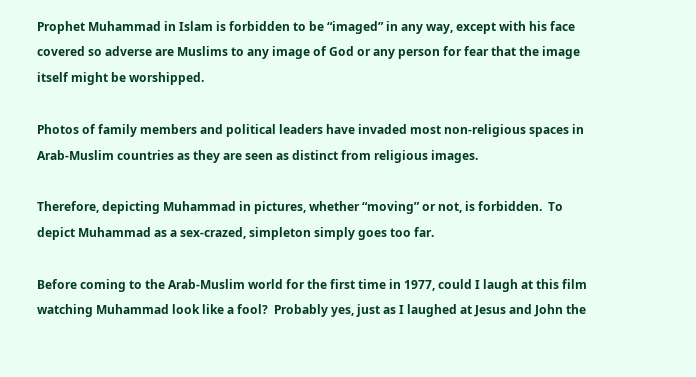Prophet Muhammad in Islam is forbidden to be “imaged” in any way, except with his face covered so adverse are Muslims to any image of God or any person for fear that the image itself might be worshipped.

Photos of family members and political leaders have invaded most non-religious spaces in Arab-Muslim countries as they are seen as distinct from religious images.

Therefore, depicting Muhammad in pictures, whether “moving” or not, is forbidden.  To depict Muhammad as a sex-crazed, simpleton simply goes too far.

Before coming to the Arab-Muslim world for the first time in 1977, could I laugh at this film watching Muhammad look like a fool?  Probably yes, just as I laughed at Jesus and John the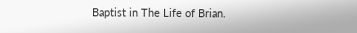Baptist in The Life of Brian.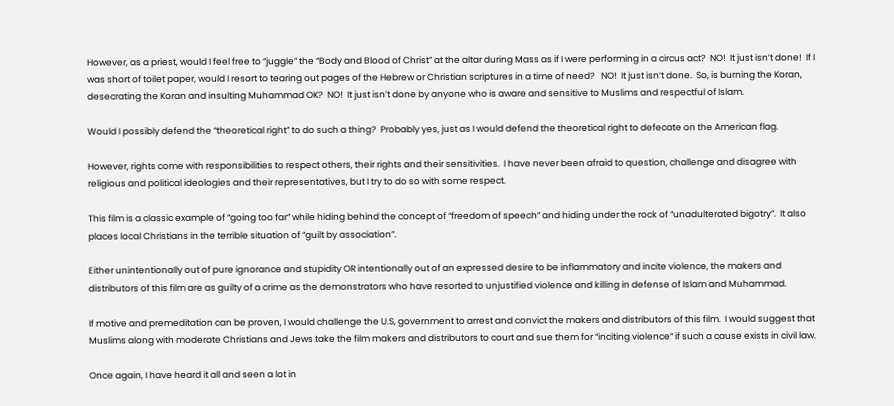However, as a priest, would I feel free to “juggle” the “Body and Blood of Christ” at the altar during Mass as if I were performing in a circus act?  NO!  It just isn’t done!  If I was short of toilet paper, would I resort to tearing out pages of the Hebrew or Christian scriptures in a time of need?   NO!  It just isn’t done.  So, is burning the Koran, desecrating the Koran and insulting Muhammad OK?  NO!  It just isn’t done by anyone who is aware and sensitive to Muslims and respectful of Islam.

Would I possibly defend the “theoretical right” to do such a thing?  Probably yes, just as I would defend the theoretical right to defecate on the American flag.

However, rights come with responsibilities to respect others, their rights and their sensitivities.  I have never been afraid to question, challenge and disagree with religious and political ideologies and their representatives, but I try to do so with some respect.

This film is a classic example of “going too far” while hiding behind the concept of “freedom of speech” and hiding under the rock of “unadulterated bigotry”.  It also places local Christians in the terrible situation of “guilt by association”.

Either unintentionally out of pure ignorance and stupidity OR intentionally out of an expressed desire to be inflammatory and incite violence, the makers and distributors of this film are as guilty of a crime as the demonstrators who have resorted to unjustified violence and killing in defense of Islam and Muhammad.

If motive and premeditation can be proven, I would challenge the U.S, government to arrest and convict the makers and distributors of this film.  I would suggest that Muslims along with moderate Christians and Jews take the film makers and distributors to court and sue them for “inciting violence” if such a cause exists in civil law.

Once again, I have heard it all and seen a lot in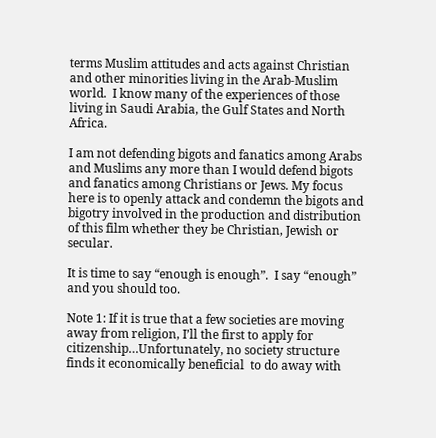terms Muslim attitudes and acts against Christian and other minorities living in the Arab-Muslim world.  I know many of the experiences of those living in Saudi Arabia, the Gulf States and North Africa.

I am not defending bigots and fanatics among Arabs and Muslims any more than I would defend bigots and fanatics among Christians or Jews. My focus here is to openly attack and condemn the bigots and bigotry involved in the production and distribution of this film whether they be Christian, Jewish or secular.

It is time to say “enough is enough”.  I say “enough” and you should too.

Note 1: If it is true that a few societies are moving away from religion, I’ll the first to apply for citizenship…Unfortunately, no society structure finds it economically beneficial  to do away with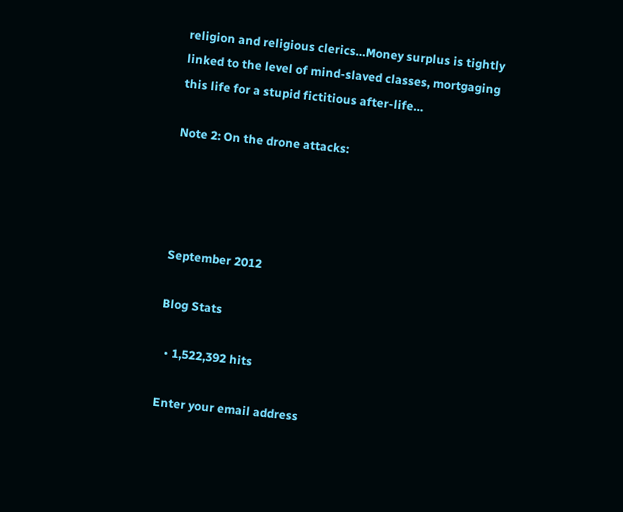religion and religious clerics…Money surplus is tightly linked to the level of mind-slaved classes, mortgaging this life for a stupid fictitious after-life…

Note 2: On the drone attacks:




September 2012

Blog Stats

  • 1,522,392 hits

Enter your email address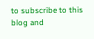to subscribe to this blog and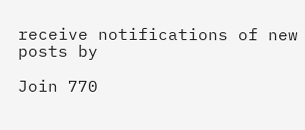receive notifications of new posts by

Join 770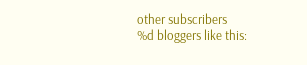other subscribers
%d bloggers like this: